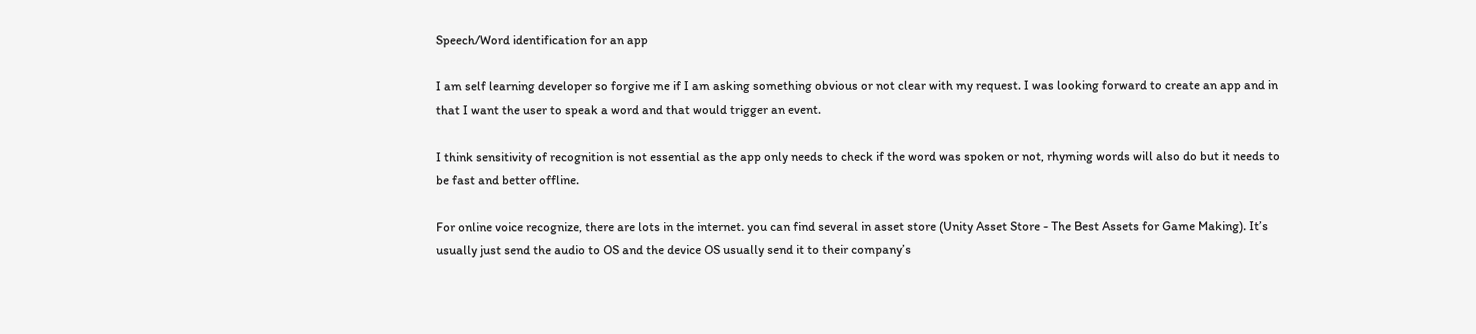Speech/Word identification for an app

I am self learning developer so forgive me if I am asking something obvious or not clear with my request. I was looking forward to create an app and in that I want the user to speak a word and that would trigger an event.

I think sensitivity of recognition is not essential as the app only needs to check if the word was spoken or not, rhyming words will also do but it needs to be fast and better offline.

For online voice recognize, there are lots in the internet. you can find several in asset store (Unity Asset Store - The Best Assets for Game Making). It’s usually just send the audio to OS and the device OS usually send it to their company’s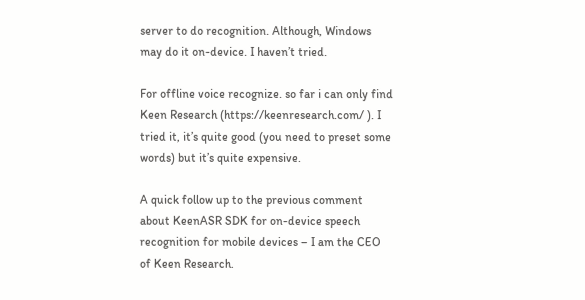server to do recognition. Although, Windows may do it on-device. I haven’t tried.

For offline voice recognize. so far i can only find Keen Research (https://keenresearch.com/ ). I tried it, it’s quite good (you need to preset some words) but it’s quite expensive.

A quick follow up to the previous comment about KeenASR SDK for on-device speech recognition for mobile devices – I am the CEO of Keen Research.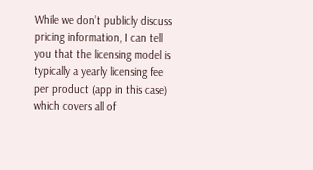While we don’t publicly discuss pricing information, I can tell you that the licensing model is typically a yearly licensing fee per product (app in this case) which covers all of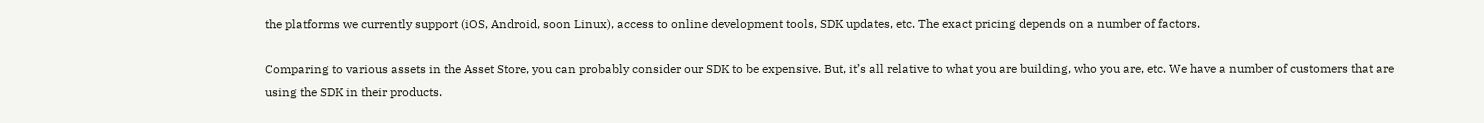the platforms we currently support (iOS, Android, soon Linux), access to online development tools, SDK updates, etc. The exact pricing depends on a number of factors.

Comparing to various assets in the Asset Store, you can probably consider our SDK to be expensive. But, it’s all relative to what you are building, who you are, etc. We have a number of customers that are using the SDK in their products.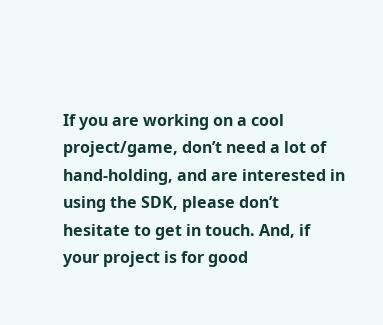If you are working on a cool project/game, don’t need a lot of hand-holding, and are interested in using the SDK, please don’t hesitate to get in touch. And, if your project is for good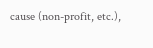cause (non-profit, etc.),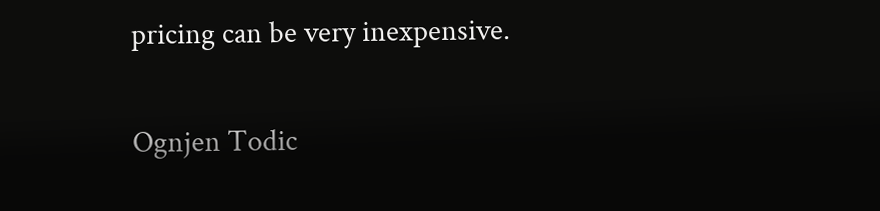pricing can be very inexpensive.


Ognjen Todic